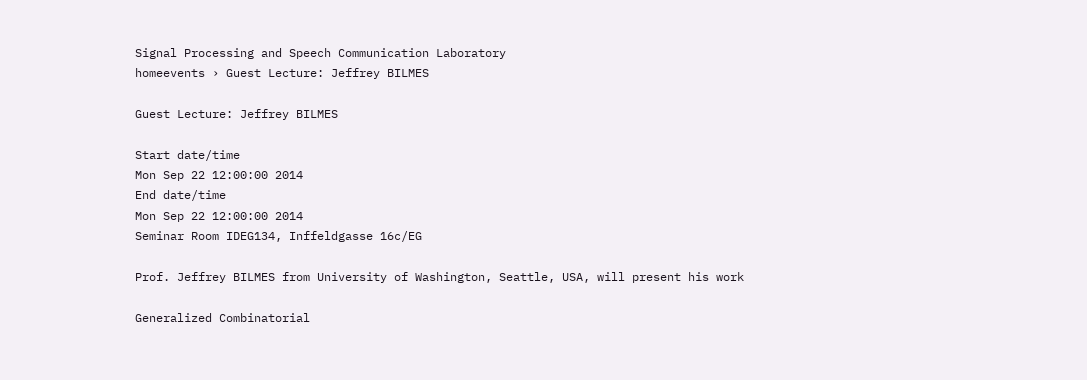Signal Processing and Speech Communication Laboratory
homeevents › Guest Lecture: Jeffrey BILMES

Guest Lecture: Jeffrey BILMES

Start date/time
Mon Sep 22 12:00:00 2014
End date/time
Mon Sep 22 12:00:00 2014
Seminar Room IDEG134, Inffeldgasse 16c/EG

Prof. Jeffrey BILMES from University of Washington, Seattle, USA, will present his work

Generalized Combinatorial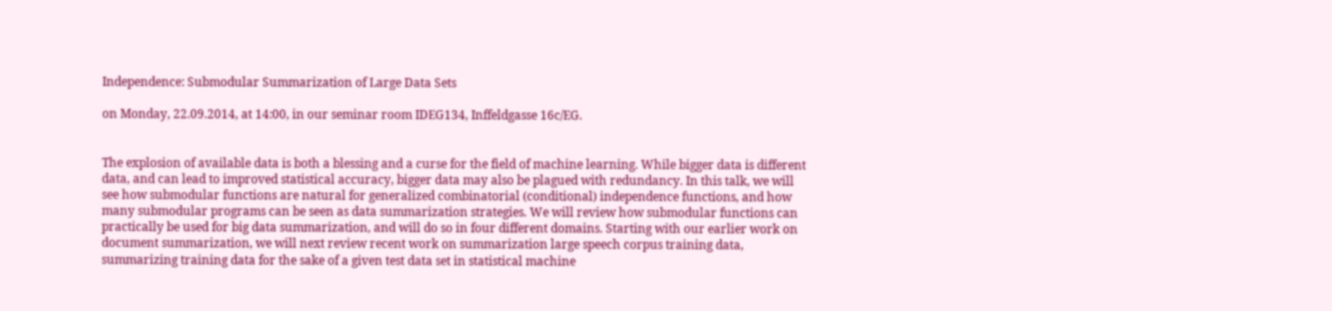Independence: Submodular Summarization of Large Data Sets

on Monday, 22.09.2014, at 14:00, in our seminar room IDEG134, Inffeldgasse 16c/EG.


The explosion of available data is both a blessing and a curse for the field of machine learning. While bigger data is different data, and can lead to improved statistical accuracy, bigger data may also be plagued with redundancy. In this talk, we will see how submodular functions are natural for generalized combinatorial (conditional) independence functions, and how many submodular programs can be seen as data summarization strategies. We will review how submodular functions can practically be used for big data summarization, and will do so in four different domains. Starting with our earlier work on document summarization, we will next review recent work on summarization large speech corpus training data, summarizing training data for the sake of a given test data set in statistical machine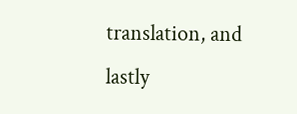translation, and lastly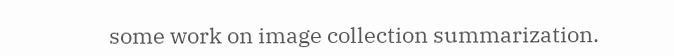some work on image collection summarization.